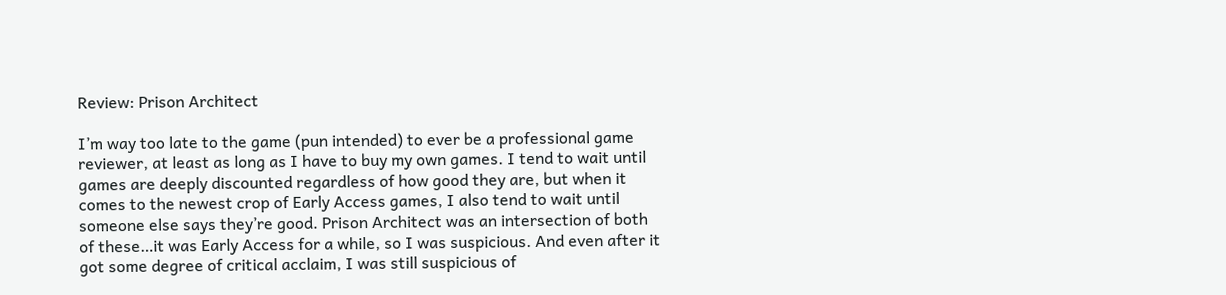Review: Prison Architect

I’m way too late to the game (pun intended) to ever be a professional game reviewer, at least as long as I have to buy my own games. I tend to wait until games are deeply discounted regardless of how good they are, but when it comes to the newest crop of Early Access games, I also tend to wait until someone else says they’re good. Prison Architect was an intersection of both of these…it was Early Access for a while, so I was suspicious. And even after it got some degree of critical acclaim, I was still suspicious of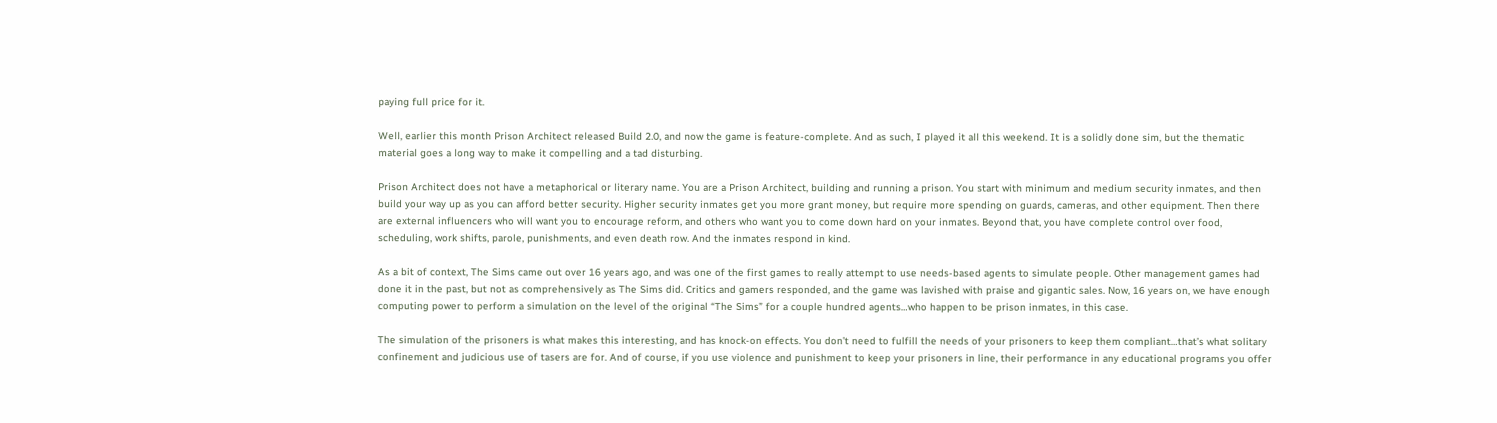paying full price for it.

Well, earlier this month Prison Architect released Build 2.0, and now the game is feature-complete. And as such, I played it all this weekend. It is a solidly done sim, but the thematic material goes a long way to make it compelling and a tad disturbing.

Prison Architect does not have a metaphorical or literary name. You are a Prison Architect, building and running a prison. You start with minimum and medium security inmates, and then build your way up as you can afford better security. Higher security inmates get you more grant money, but require more spending on guards, cameras, and other equipment. Then there are external influencers who will want you to encourage reform, and others who want you to come down hard on your inmates. Beyond that, you have complete control over food, scheduling, work shifts, parole, punishments, and even death row. And the inmates respond in kind.

As a bit of context, The Sims came out over 16 years ago, and was one of the first games to really attempt to use needs-based agents to simulate people. Other management games had done it in the past, but not as comprehensively as The Sims did. Critics and gamers responded, and the game was lavished with praise and gigantic sales. Now, 16 years on, we have enough computing power to perform a simulation on the level of the original “The Sims” for a couple hundred agents…who happen to be prison inmates, in this case.

The simulation of the prisoners is what makes this interesting, and has knock-on effects. You don’t need to fulfill the needs of your prisoners to keep them compliant…that’s what solitary confinement and judicious use of tasers are for. And of course, if you use violence and punishment to keep your prisoners in line, their performance in any educational programs you offer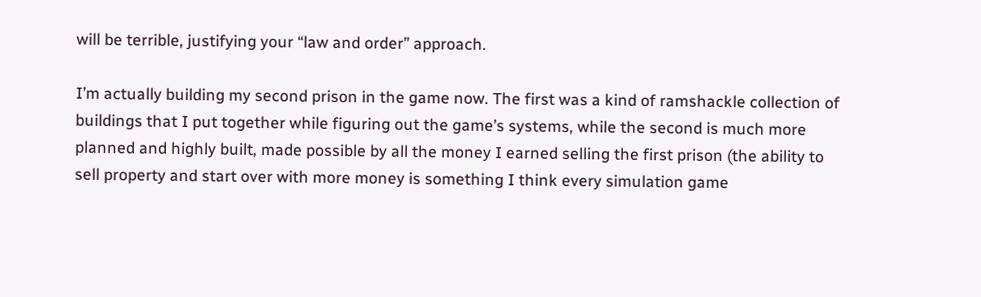will be terrible, justifying your “law and order” approach.

I’m actually building my second prison in the game now. The first was a kind of ramshackle collection of buildings that I put together while figuring out the game’s systems, while the second is much more planned and highly built, made possible by all the money I earned selling the first prison (the ability to sell property and start over with more money is something I think every simulation game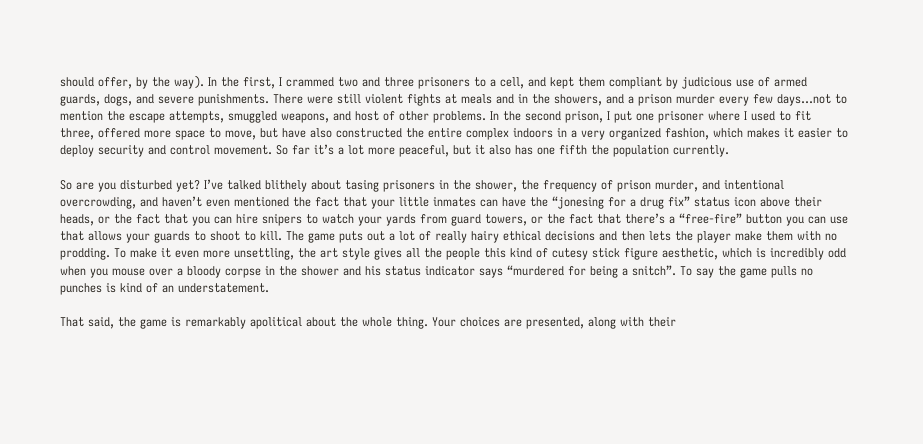should offer, by the way). In the first, I crammed two and three prisoners to a cell, and kept them compliant by judicious use of armed guards, dogs, and severe punishments. There were still violent fights at meals and in the showers, and a prison murder every few days…not to mention the escape attempts, smuggled weapons, and host of other problems. In the second prison, I put one prisoner where I used to fit three, offered more space to move, but have also constructed the entire complex indoors in a very organized fashion, which makes it easier to deploy security and control movement. So far it’s a lot more peaceful, but it also has one fifth the population currently.

So are you disturbed yet? I’ve talked blithely about tasing prisoners in the shower, the frequency of prison murder, and intentional overcrowding, and haven’t even mentioned the fact that your little inmates can have the “jonesing for a drug fix” status icon above their heads, or the fact that you can hire snipers to watch your yards from guard towers, or the fact that there’s a “free-fire” button you can use that allows your guards to shoot to kill. The game puts out a lot of really hairy ethical decisions and then lets the player make them with no prodding. To make it even more unsettling, the art style gives all the people this kind of cutesy stick figure aesthetic, which is incredibly odd when you mouse over a bloody corpse in the shower and his status indicator says “murdered for being a snitch”. To say the game pulls no punches is kind of an understatement.

That said, the game is remarkably apolitical about the whole thing. Your choices are presented, along with their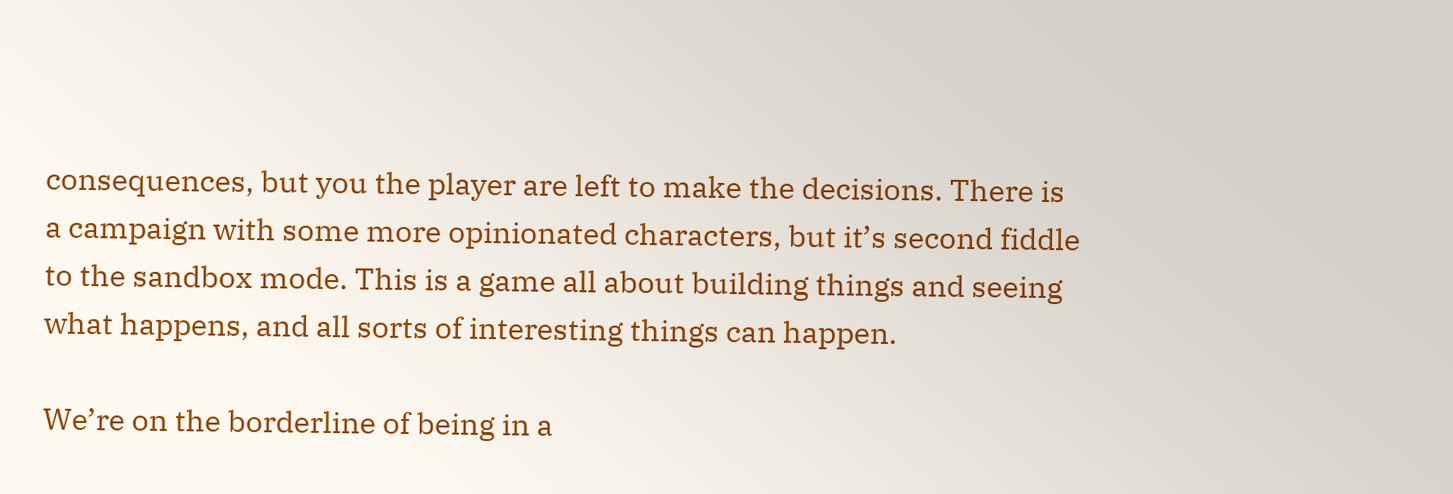consequences, but you the player are left to make the decisions. There is a campaign with some more opinionated characters, but it’s second fiddle to the sandbox mode. This is a game all about building things and seeing what happens, and all sorts of interesting things can happen.

We’re on the borderline of being in a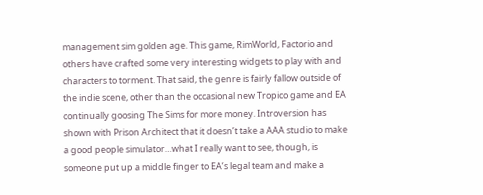management sim golden age. This game, RimWorld, Factorio and others have crafted some very interesting widgets to play with and characters to torment. That said, the genre is fairly fallow outside of the indie scene, other than the occasional new Tropico game and EA continually goosing The Sims for more money. Introversion has shown with Prison Architect that it doesn’t take a AAA studio to make a good people simulator…what I really want to see, though, is someone put up a middle finger to EA’s legal team and make a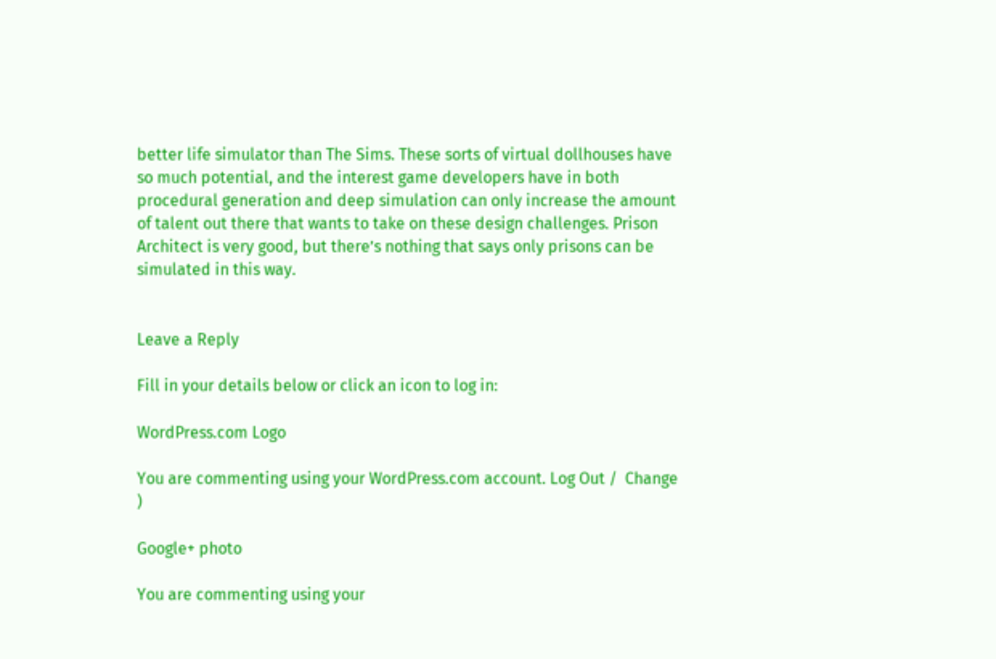better life simulator than The Sims. These sorts of virtual dollhouses have so much potential, and the interest game developers have in both procedural generation and deep simulation can only increase the amount of talent out there that wants to take on these design challenges. Prison Architect is very good, but there’s nothing that says only prisons can be simulated in this way.


Leave a Reply

Fill in your details below or click an icon to log in:

WordPress.com Logo

You are commenting using your WordPress.com account. Log Out /  Change )

Google+ photo

You are commenting using your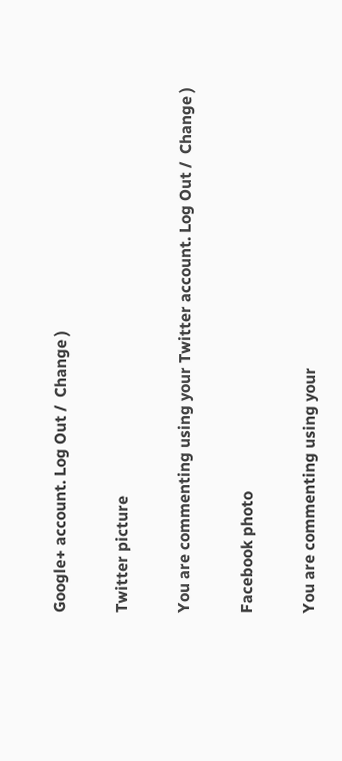Google+ account. Log Out /  Change )

Twitter picture

You are commenting using your Twitter account. Log Out /  Change )

Facebook photo

You are commenting using your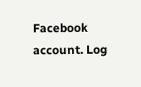Facebook account. Log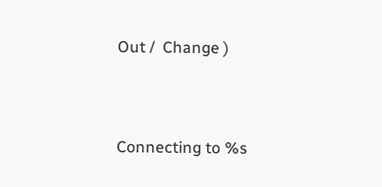Out /  Change )


Connecting to %s